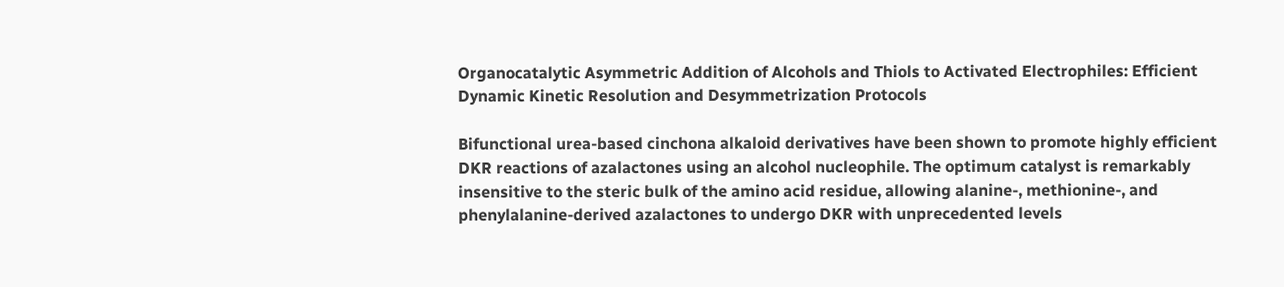Organocatalytic Asymmetric Addition of Alcohols and Thiols to Activated Electrophiles: Efficient Dynamic Kinetic Resolution and Desymmetrization Protocols

Bifunctional urea-based cinchona alkaloid derivatives have been shown to promote highly efficient DKR reactions of azalactones using an alcohol nucleophile. The optimum catalyst is remarkably insensitive to the steric bulk of the amino acid residue, allowing alanine-, methionine-, and phenylalanine-derived azalactones to undergo DKR with unprecedented levels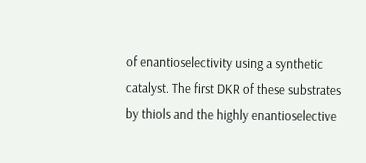of enantioselectivity using a synthetic catalyst. The first DKR of these substrates by thiols and the highly enantioselective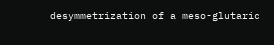desymmetrization of a meso-glutaric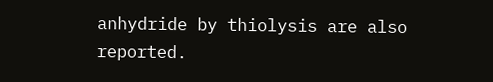anhydride by thiolysis are also reported.